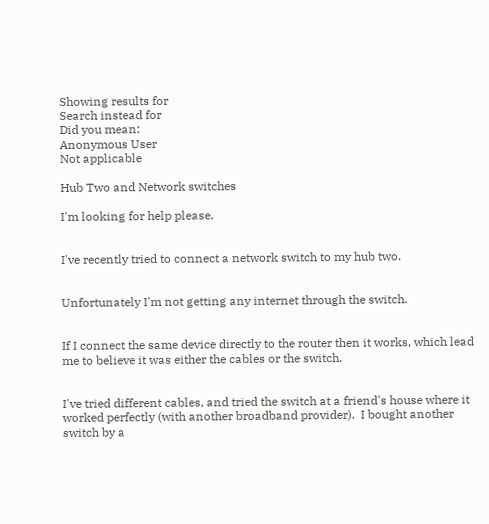Showing results for
Search instead for
Did you mean:
Anonymous User
Not applicable

Hub Two and Network switches

I'm looking for help please.


I've recently tried to connect a network switch to my hub two.


Unfortunately I'm not getting any internet through the switch.


If I connect the same device directly to the router then it works, which lead me to believe it was either the cables or the switch.


I've tried different cables, and tried the switch at a friend's house where it worked perfectly (with another broadband provider).  I bought another switch by a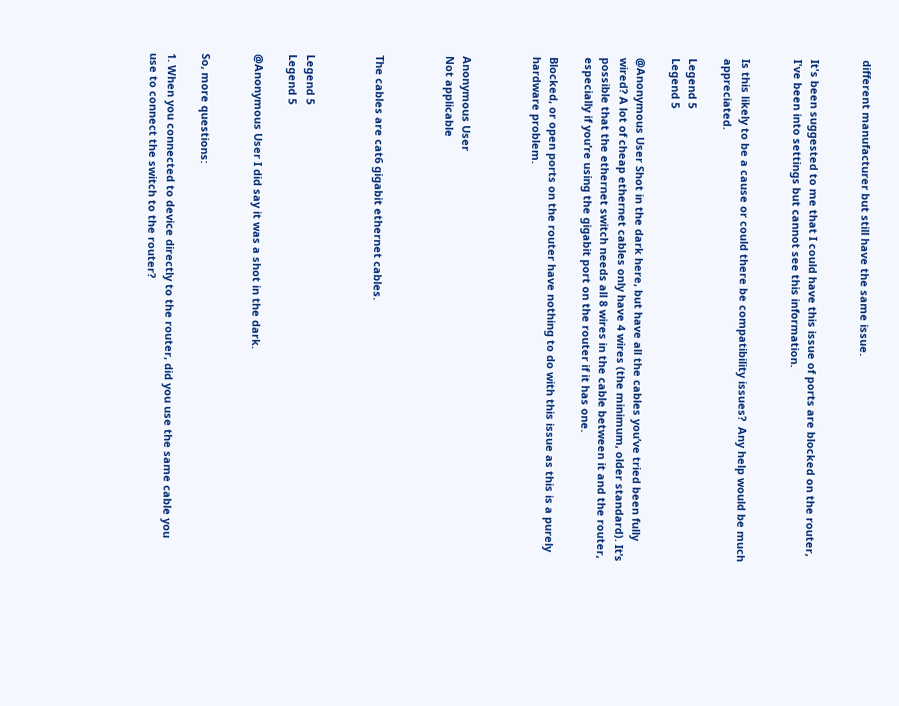different manufacturer but still have the same issue.


It's been suggested to me that I could have this issue of ports are blocked on the router, I've been into settings but cannot see this information.


Is this likely to be a cause or could there be compatibility issues?  Any help would be much appreciated.

Legend 5
Legend 5

@Anonymous User Shot in the dark here, but have all the cables you’ve tried been fully wired? A lot of cheap ethernet cables only have 4 wires (the minimum, older standard). It’s possible that the ethernet switch needs all 8 wires in the cable between it and the router, especially if you’re using the gigabit port on the router if it has one.

Blocked, or open ports on the router have nothing to do with this issue as this is a purely hardware problem.



Anonymous User
Not applicable



The cables are cat6 gigabit ethernet cables.



Legend 5
Legend 5

@Anonymous User I did say it was a shot in the dark.


So, more questions:

1. When you connected to device directly to the router, did you use the same cable you use to connect the switch to the router?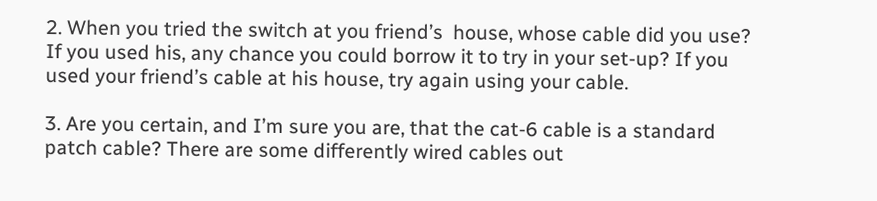2. When you tried the switch at you friend’s  house, whose cable did you use? If you used his, any chance you could borrow it to try in your set-up? If you used your friend’s cable at his house, try again using your cable.

3. Are you certain, and I’m sure you are, that the cat-6 cable is a standard patch cable? There are some differently wired cables out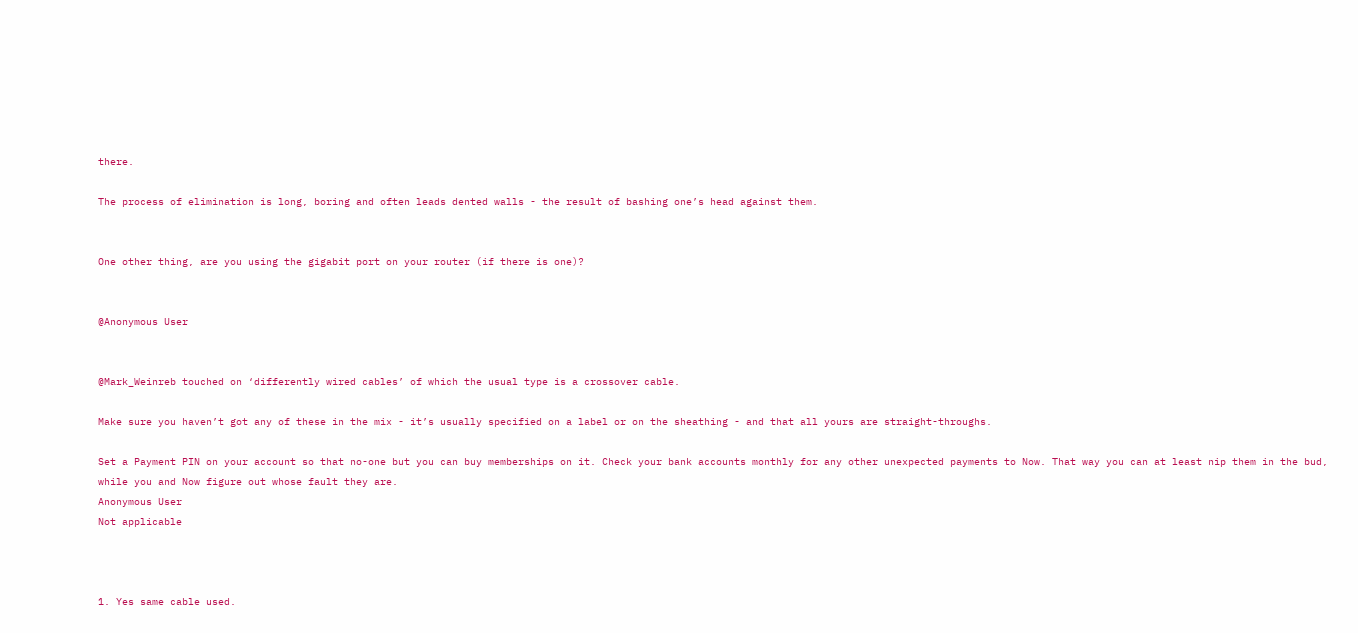there.

The process of elimination is long, boring and often leads dented walls - the result of bashing one’s head against them.


One other thing, are you using the gigabit port on your router (if there is one)?


@Anonymous User


@Mark_Weinreb touched on ‘differently wired cables’ of which the usual type is a crossover cable.

Make sure you haven’t got any of these in the mix - it’s usually specified on a label or on the sheathing - and that all yours are straight-throughs.

Set a Payment PIN on your account so that no-one but you can buy memberships on it. Check your bank accounts monthly for any other unexpected payments to Now. That way you can at least nip them in the bud, while you and Now figure out whose fault they are.
Anonymous User
Not applicable



1. Yes same cable used.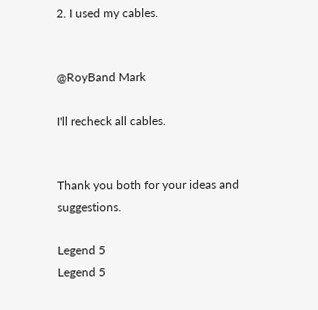2. I used my cables.


@RoyBand Mark

I'll recheck all cables.


Thank you both for your ideas and suggestions.

Legend 5
Legend 5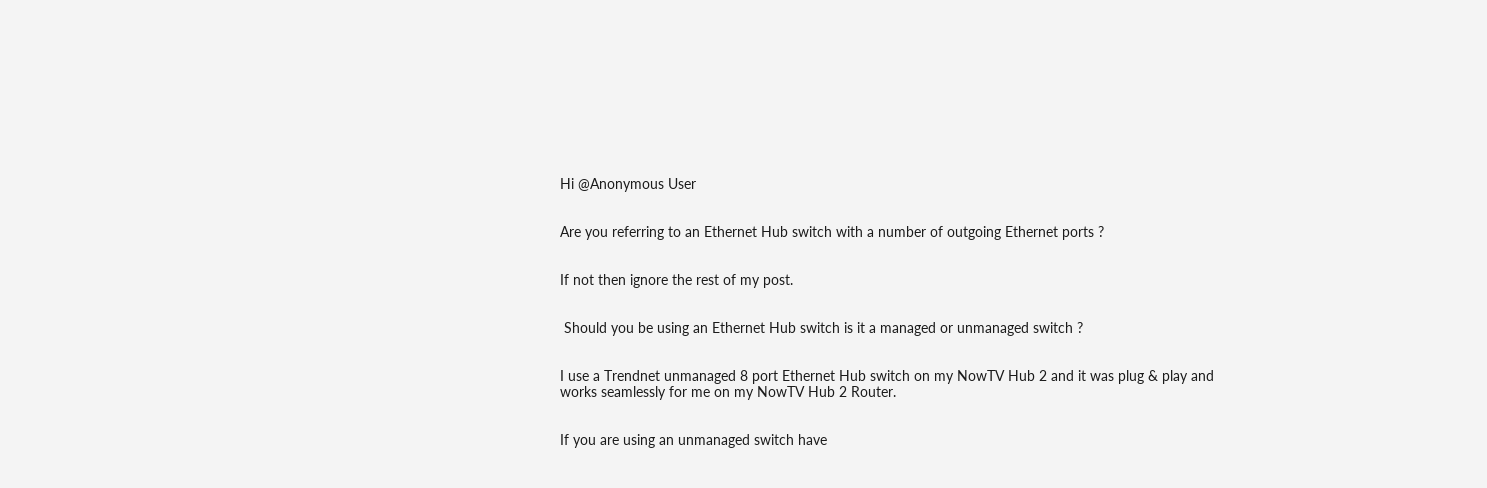Hi @Anonymous User


Are you referring to an Ethernet Hub switch with a number of outgoing Ethernet ports ?


If not then ignore the rest of my post.


 Should you be using an Ethernet Hub switch is it a managed or unmanaged switch ?


I use a Trendnet unmanaged 8 port Ethernet Hub switch on my NowTV Hub 2 and it was plug & play and works seamlessly for me on my NowTV Hub 2 Router.


If you are using an unmanaged switch have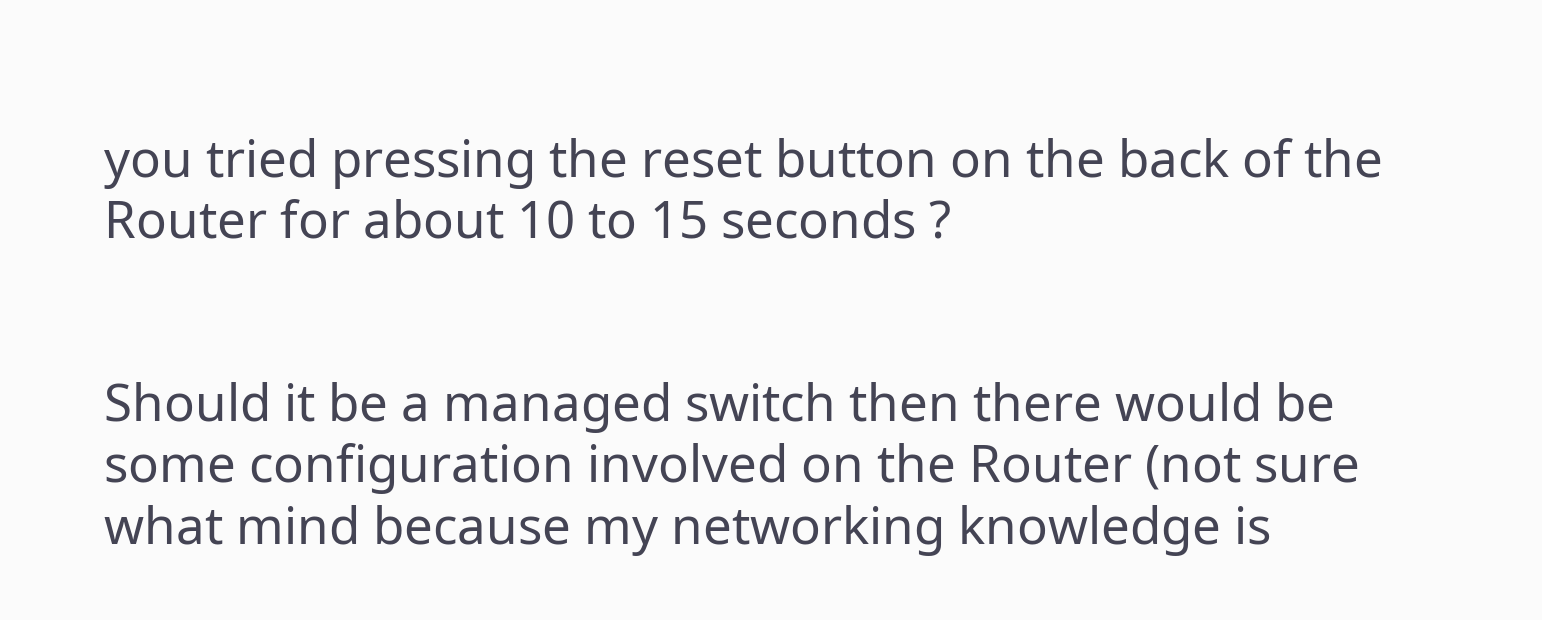you tried pressing the reset button on the back of the Router for about 10 to 15 seconds ?


Should it be a managed switch then there would be some configuration involved on the Router (not sure what mind because my networking knowledge is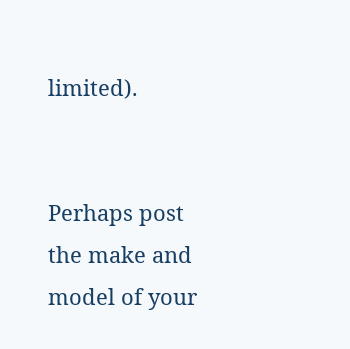limited).


Perhaps post the make and model of your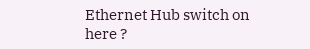Ethernet Hub switch on here ?